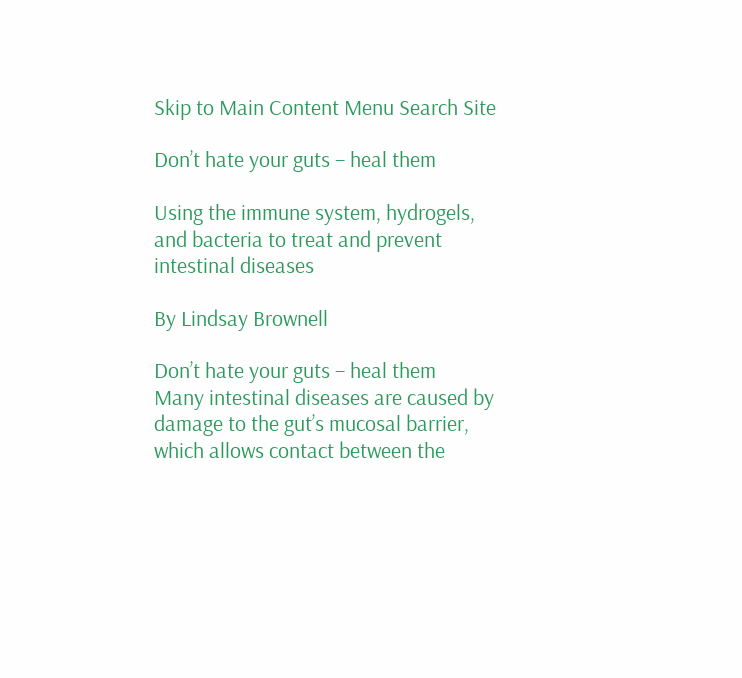Skip to Main Content Menu Search Site

Don’t hate your guts – heal them

Using the immune system, hydrogels, and bacteria to treat and prevent intestinal diseases

By Lindsay Brownell

Don’t hate your guts – heal them
Many intestinal diseases are caused by damage to the gut’s mucosal barrier, which allows contact between the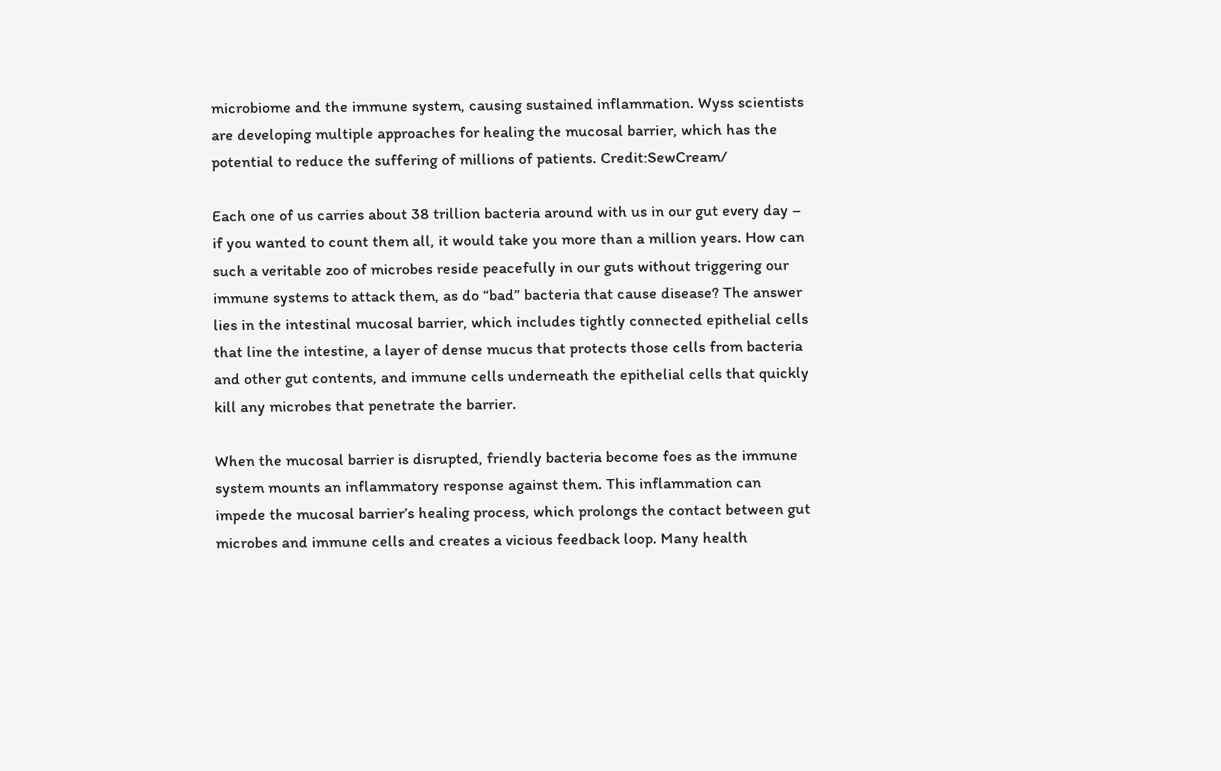microbiome and the immune system, causing sustained inflammation. Wyss scientists are developing multiple approaches for healing the mucosal barrier, which has the potential to reduce the suffering of millions of patients. Credit:SewCream/

Each one of us carries about 38 trillion bacteria around with us in our gut every day – if you wanted to count them all, it would take you more than a million years. How can such a veritable zoo of microbes reside peacefully in our guts without triggering our immune systems to attack them, as do “bad” bacteria that cause disease? The answer lies in the intestinal mucosal barrier, which includes tightly connected epithelial cells that line the intestine, a layer of dense mucus that protects those cells from bacteria and other gut contents, and immune cells underneath the epithelial cells that quickly kill any microbes that penetrate the barrier.

When the mucosal barrier is disrupted, friendly bacteria become foes as the immune system mounts an inflammatory response against them. This inflammation can impede the mucosal barrier’s healing process, which prolongs the contact between gut microbes and immune cells and creates a vicious feedback loop. Many health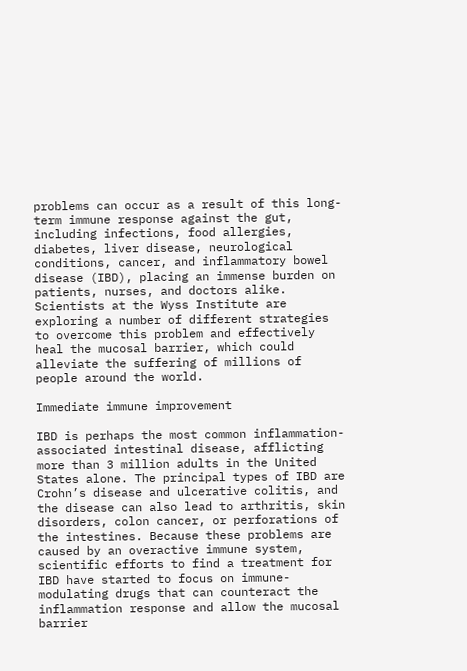problems can occur as a result of this long-term immune response against the gut, including infections, food allergies, diabetes, liver disease, neurological conditions, cancer, and inflammatory bowel disease (IBD), placing an immense burden on patients, nurses, and doctors alike. Scientists at the Wyss Institute are exploring a number of different strategies to overcome this problem and effectively heal the mucosal barrier, which could alleviate the suffering of millions of people around the world.

Immediate immune improvement

IBD is perhaps the most common inflammation-associated intestinal disease, afflicting more than 3 million adults in the United States alone. The principal types of IBD are Crohn’s disease and ulcerative colitis, and the disease can also lead to arthritis, skin disorders, colon cancer, or perforations of the intestines. Because these problems are caused by an overactive immune system, scientific efforts to find a treatment for IBD have started to focus on immune-modulating drugs that can counteract the inflammation response and allow the mucosal barrier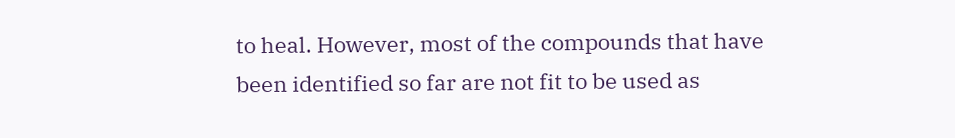to heal. However, most of the compounds that have been identified so far are not fit to be used as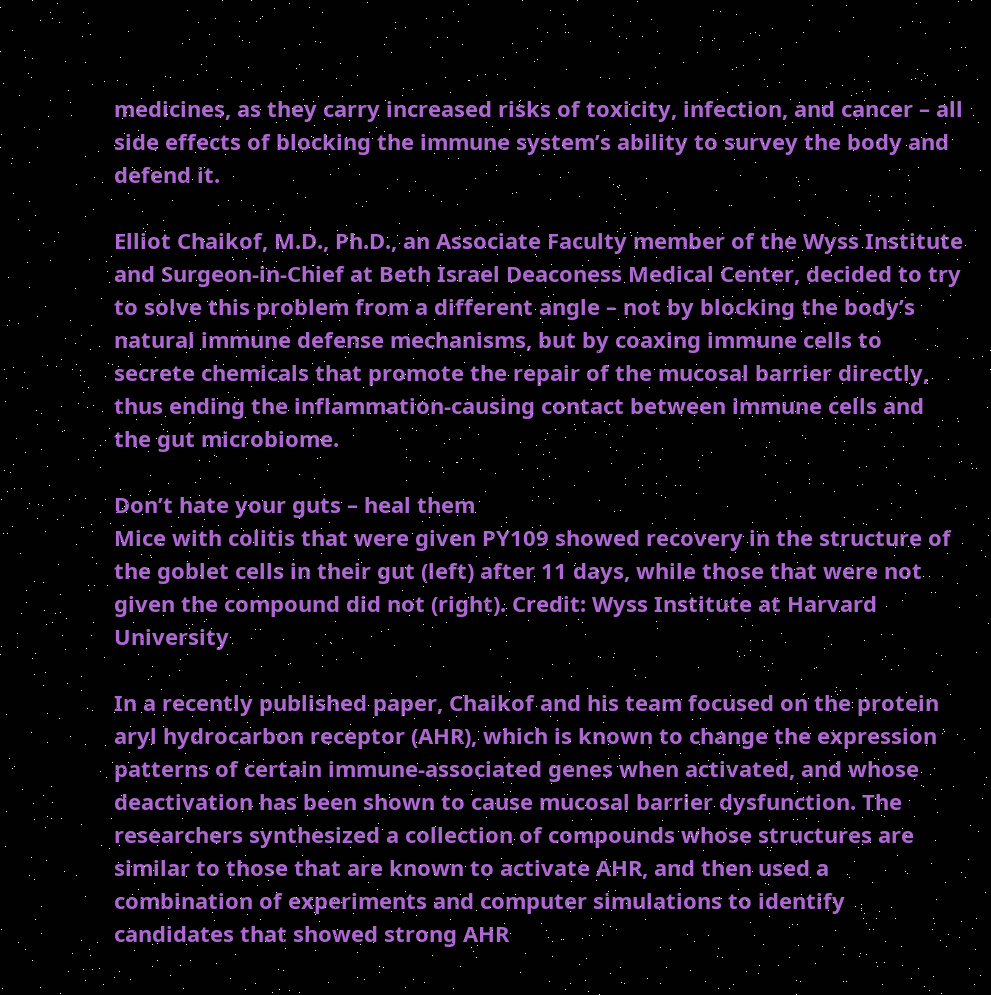medicines, as they carry increased risks of toxicity, infection, and cancer – all side effects of blocking the immune system’s ability to survey the body and defend it.

Elliot Chaikof, M.D., Ph.D., an Associate Faculty member of the Wyss Institute and Surgeon-in-Chief at Beth Israel Deaconess Medical Center, decided to try to solve this problem from a different angle – not by blocking the body’s natural immune defense mechanisms, but by coaxing immune cells to secrete chemicals that promote the repair of the mucosal barrier directly, thus ending the inflammation-causing contact between immune cells and the gut microbiome.

Don’t hate your guts – heal them
Mice with colitis that were given PY109 showed recovery in the structure of the goblet cells in their gut (left) after 11 days, while those that were not given the compound did not (right). Credit: Wyss Institute at Harvard University

In a recently published paper, Chaikof and his team focused on the protein aryl hydrocarbon receptor (AHR), which is known to change the expression patterns of certain immune-associated genes when activated, and whose deactivation has been shown to cause mucosal barrier dysfunction. The researchers synthesized a collection of compounds whose structures are similar to those that are known to activate AHR, and then used a combination of experiments and computer simulations to identify candidates that showed strong AHR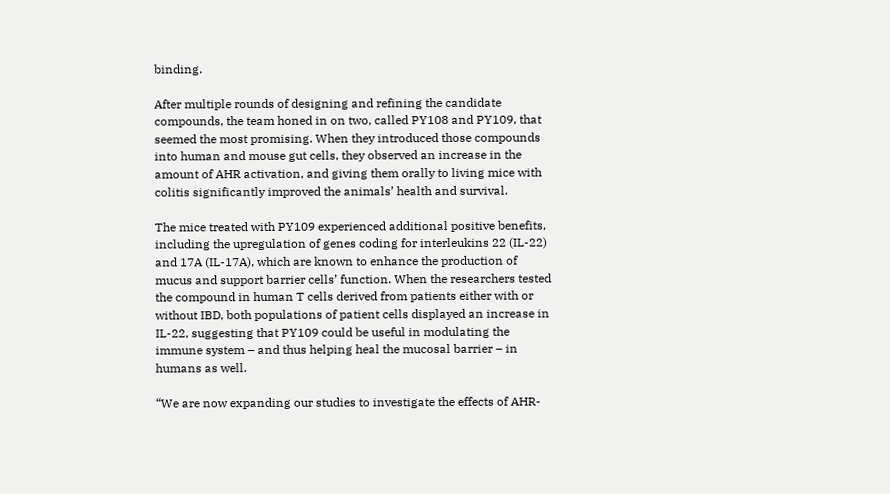binding.

After multiple rounds of designing and refining the candidate compounds, the team honed in on two, called PY108 and PY109, that seemed the most promising. When they introduced those compounds into human and mouse gut cells, they observed an increase in the amount of AHR activation, and giving them orally to living mice with colitis significantly improved the animals’ health and survival.

The mice treated with PY109 experienced additional positive benefits, including the upregulation of genes coding for interleukins 22 (IL-22) and 17A (IL-17A), which are known to enhance the production of mucus and support barrier cells’ function. When the researchers tested the compound in human T cells derived from patients either with or without IBD, both populations of patient cells displayed an increase in IL-22, suggesting that PY109 could be useful in modulating the immune system – and thus helping heal the mucosal barrier – in humans as well.

“We are now expanding our studies to investigate the effects of AHR-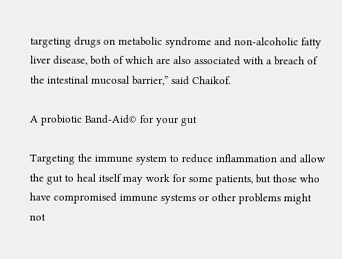targeting drugs on metabolic syndrome and non-alcoholic fatty liver disease, both of which are also associated with a breach of the intestinal mucosal barrier,” said Chaikof.

A probiotic Band-Aid© for your gut

Targeting the immune system to reduce inflammation and allow the gut to heal itself may work for some patients, but those who have compromised immune systems or other problems might not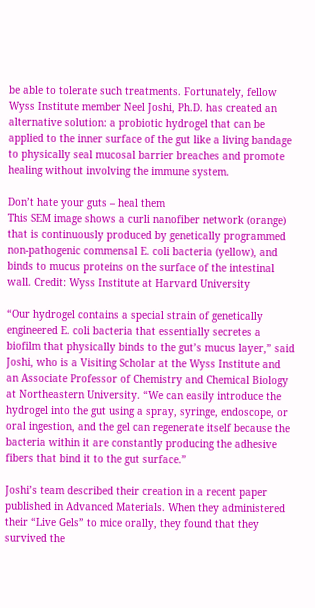be able to tolerate such treatments. Fortunately, fellow Wyss Institute member Neel Joshi, Ph.D. has created an alternative solution: a probiotic hydrogel that can be applied to the inner surface of the gut like a living bandage to physically seal mucosal barrier breaches and promote healing without involving the immune system.

Don’t hate your guts – heal them
This SEM image shows a curli nanofiber network (orange) that is continuously produced by genetically programmed non-pathogenic commensal E. coli bacteria (yellow), and binds to mucus proteins on the surface of the intestinal wall. Credit: Wyss Institute at Harvard University

“Our hydrogel contains a special strain of genetically engineered E. coli bacteria that essentially secretes a biofilm that physically binds to the gut’s mucus layer,” said Joshi, who is a Visiting Scholar at the Wyss Institute and an Associate Professor of Chemistry and Chemical Biology at Northeastern University. “We can easily introduce the hydrogel into the gut using a spray, syringe, endoscope, or oral ingestion, and the gel can regenerate itself because the bacteria within it are constantly producing the adhesive fibers that bind it to the gut surface.”

Joshi’s team described their creation in a recent paper published in Advanced Materials. When they administered their “Live Gels” to mice orally, they found that they survived the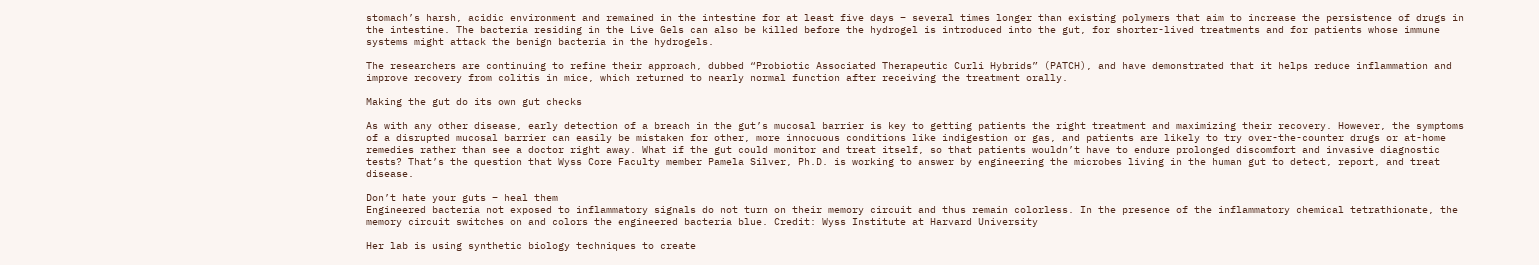stomach’s harsh, acidic environment and remained in the intestine for at least five days – several times longer than existing polymers that aim to increase the persistence of drugs in the intestine. The bacteria residing in the Live Gels can also be killed before the hydrogel is introduced into the gut, for shorter-lived treatments and for patients whose immune systems might attack the benign bacteria in the hydrogels.

The researchers are continuing to refine their approach, dubbed “Probiotic Associated Therapeutic Curli Hybrids” (PATCH), and have demonstrated that it helps reduce inflammation and improve recovery from colitis in mice, which returned to nearly normal function after receiving the treatment orally.

Making the gut do its own gut checks

As with any other disease, early detection of a breach in the gut’s mucosal barrier is key to getting patients the right treatment and maximizing their recovery. However, the symptoms of a disrupted mucosal barrier can easily be mistaken for other, more innocuous conditions like indigestion or gas, and patients are likely to try over-the-counter drugs or at-home remedies rather than see a doctor right away. What if the gut could monitor and treat itself, so that patients wouldn’t have to endure prolonged discomfort and invasive diagnostic tests? That’s the question that Wyss Core Faculty member Pamela Silver, Ph.D. is working to answer by engineering the microbes living in the human gut to detect, report, and treat disease.

Don’t hate your guts – heal them
Engineered bacteria not exposed to inflammatory signals do not turn on their memory circuit and thus remain colorless. In the presence of the inflammatory chemical tetrathionate, the memory circuit switches on and colors the engineered bacteria blue. Credit: Wyss Institute at Harvard University

Her lab is using synthetic biology techniques to create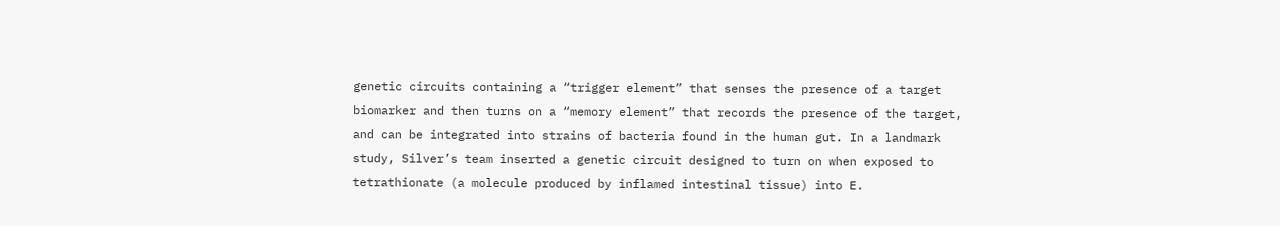genetic circuits containing a “trigger element” that senses the presence of a target biomarker and then turns on a “memory element” that records the presence of the target, and can be integrated into strains of bacteria found in the human gut. In a landmark study, Silver’s team inserted a genetic circuit designed to turn on when exposed to tetrathionate (a molecule produced by inflamed intestinal tissue) into E.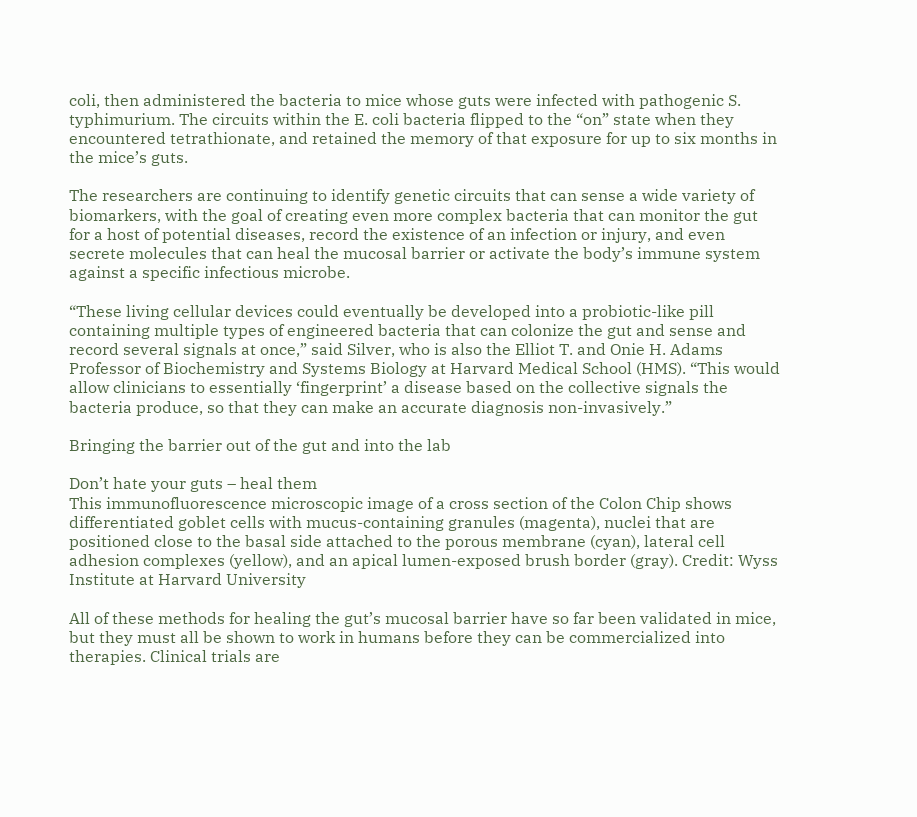coli, then administered the bacteria to mice whose guts were infected with pathogenic S. typhimurium. The circuits within the E. coli bacteria flipped to the “on” state when they encountered tetrathionate, and retained the memory of that exposure for up to six months in the mice’s guts.

The researchers are continuing to identify genetic circuits that can sense a wide variety of biomarkers, with the goal of creating even more complex bacteria that can monitor the gut for a host of potential diseases, record the existence of an infection or injury, and even secrete molecules that can heal the mucosal barrier or activate the body’s immune system against a specific infectious microbe.

“These living cellular devices could eventually be developed into a probiotic-like pill containing multiple types of engineered bacteria that can colonize the gut and sense and record several signals at once,” said Silver, who is also the Elliot T. and Onie H. Adams Professor of Biochemistry and Systems Biology at Harvard Medical School (HMS). “This would allow clinicians to essentially ‘fingerprint’ a disease based on the collective signals the bacteria produce, so that they can make an accurate diagnosis non-invasively.”

Bringing the barrier out of the gut and into the lab

Don’t hate your guts – heal them
This immunofluorescence microscopic image of a cross section of the Colon Chip shows differentiated goblet cells with mucus-containing granules (magenta), nuclei that are positioned close to the basal side attached to the porous membrane (cyan), lateral cell adhesion complexes (yellow), and an apical lumen-exposed brush border (gray). Credit: Wyss Institute at Harvard University

All of these methods for healing the gut’s mucosal barrier have so far been validated in mice, but they must all be shown to work in humans before they can be commercialized into therapies. Clinical trials are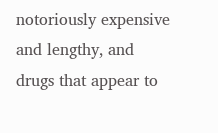notoriously expensive and lengthy, and drugs that appear to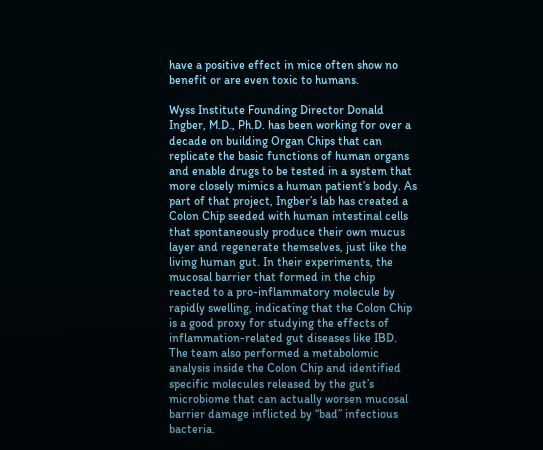have a positive effect in mice often show no benefit or are even toxic to humans.

Wyss Institute Founding Director Donald Ingber, M.D., Ph.D. has been working for over a decade on building Organ Chips that can replicate the basic functions of human organs and enable drugs to be tested in a system that more closely mimics a human patient’s body. As part of that project, Ingber’s lab has created a Colon Chip seeded with human intestinal cells that spontaneously produce their own mucus layer and regenerate themselves, just like the living human gut. In their experiments, the mucosal barrier that formed in the chip reacted to a pro-inflammatory molecule by rapidly swelling, indicating that the Colon Chip is a good proxy for studying the effects of inflammation-related gut diseases like IBD. The team also performed a metabolomic analysis inside the Colon Chip and identified specific molecules released by the gut’s microbiome that can actually worsen mucosal barrier damage inflicted by “bad” infectious bacteria.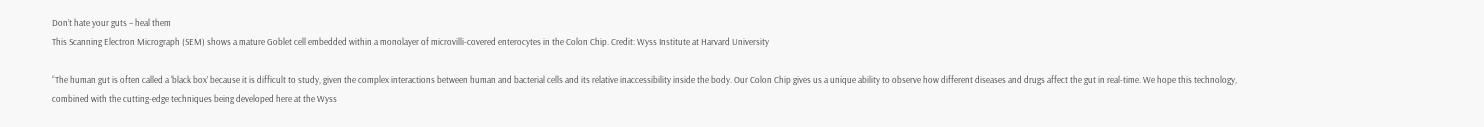Don’t hate your guts – heal them
This Scanning Electron Micrograph (SEM) shows a mature Goblet cell embedded within a monolayer of microvilli-covered enterocytes in the Colon Chip. Credit: Wyss Institute at Harvard University

“The human gut is often called a ‘black box’ because it is difficult to study, given the complex interactions between human and bacterial cells and its relative inaccessibility inside the body. Our Colon Chip gives us a unique ability to observe how different diseases and drugs affect the gut in real-time. We hope this technology, combined with the cutting-edge techniques being developed here at the Wyss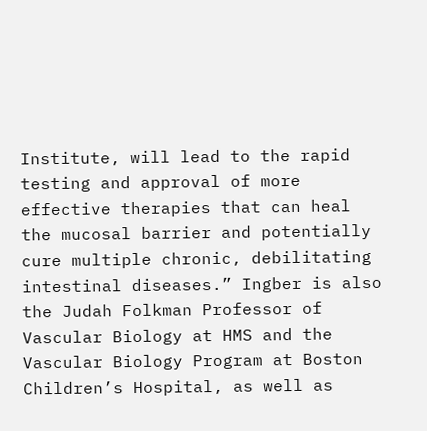Institute, will lead to the rapid testing and approval of more effective therapies that can heal the mucosal barrier and potentially cure multiple chronic, debilitating intestinal diseases.” Ingber is also the Judah Folkman Professor of Vascular Biology at HMS and the Vascular Biology Program at Boston Children’s Hospital, as well as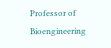Professor of Bioengineering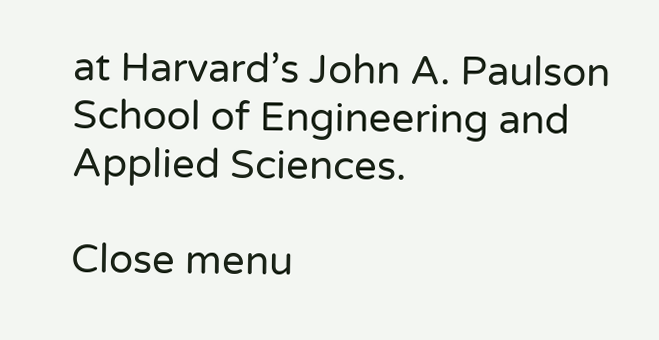at Harvard’s John A. Paulson School of Engineering and Applied Sciences.

Close menu